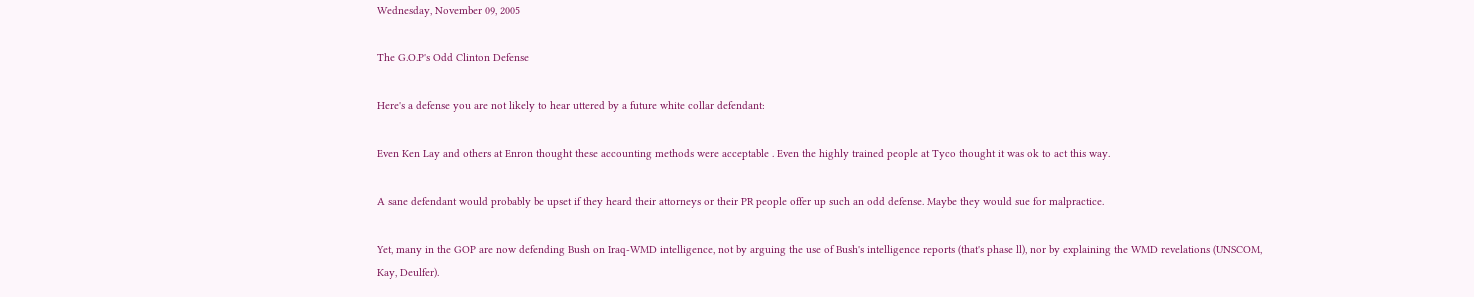Wednesday, November 09, 2005

The G.O.P's Odd Clinton Defense

Here's a defense you are not likely to hear uttered by a future white collar defendant:

Even Ken Lay and others at Enron thought these accounting methods were acceptable . Even the highly trained people at Tyco thought it was ok to act this way.

A sane defendant would probably be upset if they heard their attorneys or their PR people offer up such an odd defense. Maybe they would sue for malpractice.

Yet, many in the GOP are now defending Bush on Iraq-WMD intelligence, not by arguing the use of Bush's intelligence reports (that's phase ll), nor by explaining the WMD revelations (UNSCOM, Kay, Deulfer).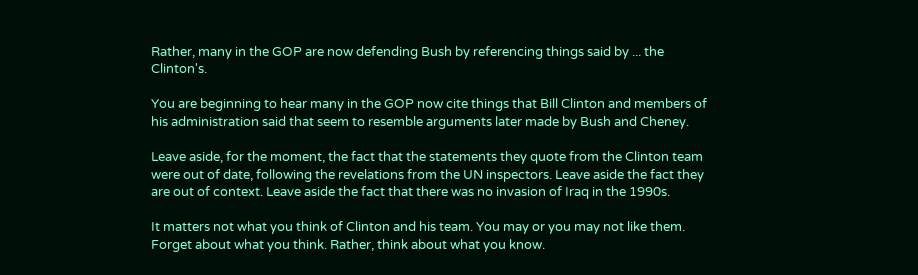Rather, many in the GOP are now defending Bush by referencing things said by ... the Clinton's.

You are beginning to hear many in the GOP now cite things that Bill Clinton and members of his administration said that seem to resemble arguments later made by Bush and Cheney.

Leave aside, for the moment, the fact that the statements they quote from the Clinton team were out of date, following the revelations from the UN inspectors. Leave aside the fact they are out of context. Leave aside the fact that there was no invasion of Iraq in the 1990s.

It matters not what you think of Clinton and his team. You may or you may not like them. Forget about what you think. Rather, think about what you know.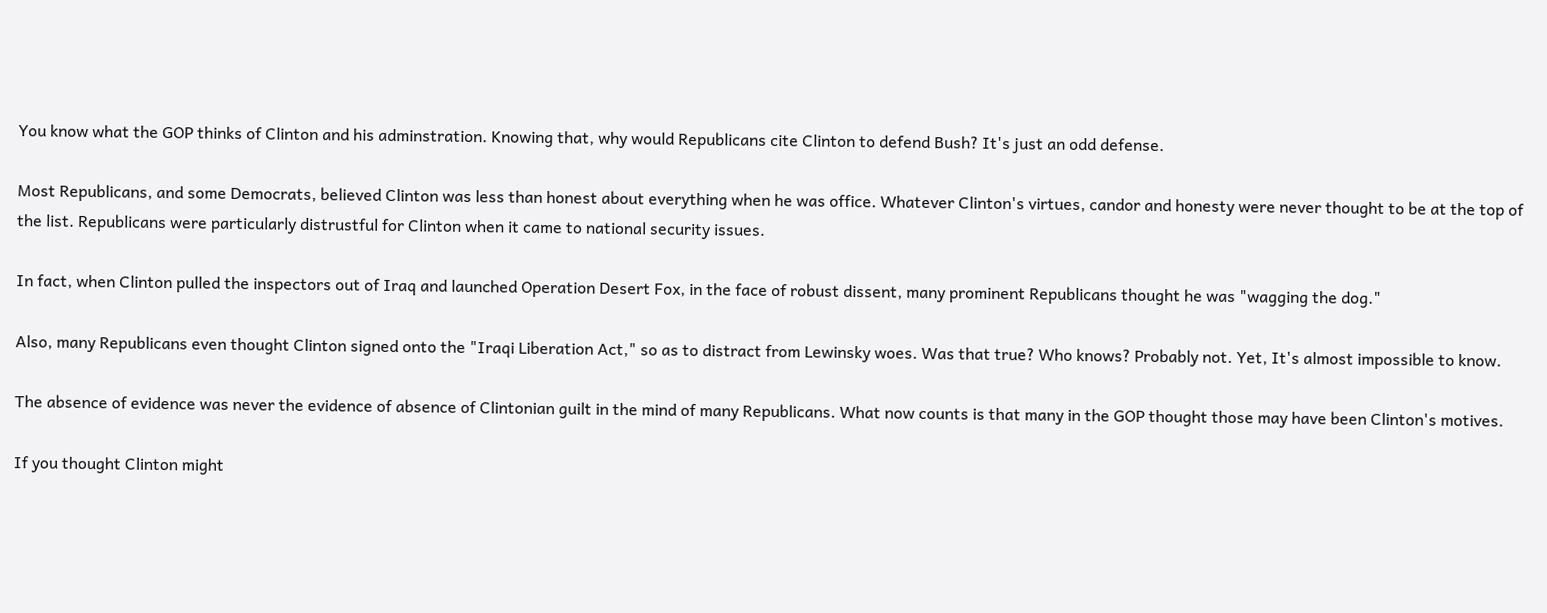You know what the GOP thinks of Clinton and his adminstration. Knowing that, why would Republicans cite Clinton to defend Bush? It's just an odd defense.

Most Republicans, and some Democrats, believed Clinton was less than honest about everything when he was office. Whatever Clinton's virtues, candor and honesty were never thought to be at the top of the list. Republicans were particularly distrustful for Clinton when it came to national security issues.

In fact, when Clinton pulled the inspectors out of Iraq and launched Operation Desert Fox, in the face of robust dissent, many prominent Republicans thought he was "wagging the dog."

Also, many Republicans even thought Clinton signed onto the "Iraqi Liberation Act," so as to distract from Lewinsky woes. Was that true? Who knows? Probably not. Yet, It's almost impossible to know.

The absence of evidence was never the evidence of absence of Clintonian guilt in the mind of many Republicans. What now counts is that many in the GOP thought those may have been Clinton's motives.

If you thought Clinton might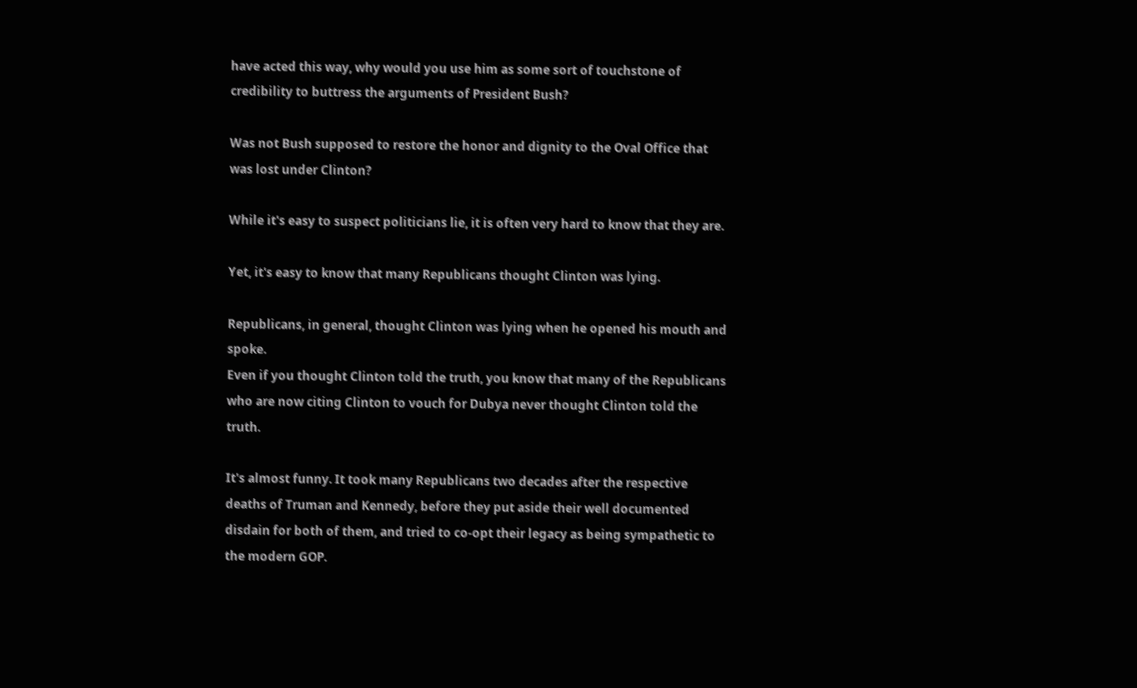have acted this way, why would you use him as some sort of touchstone of credibility to buttress the arguments of President Bush?

Was not Bush supposed to restore the honor and dignity to the Oval Office that was lost under Clinton?

While it's easy to suspect politicians lie, it is often very hard to know that they are.

Yet, it's easy to know that many Republicans thought Clinton was lying.

Republicans, in general, thought Clinton was lying when he opened his mouth and spoke.
Even if you thought Clinton told the truth, you know that many of the Republicans who are now citing Clinton to vouch for Dubya never thought Clinton told the truth.

It's almost funny. It took many Republicans two decades after the respective deaths of Truman and Kennedy, before they put aside their well documented disdain for both of them, and tried to co-opt their legacy as being sympathetic to the modern GOP.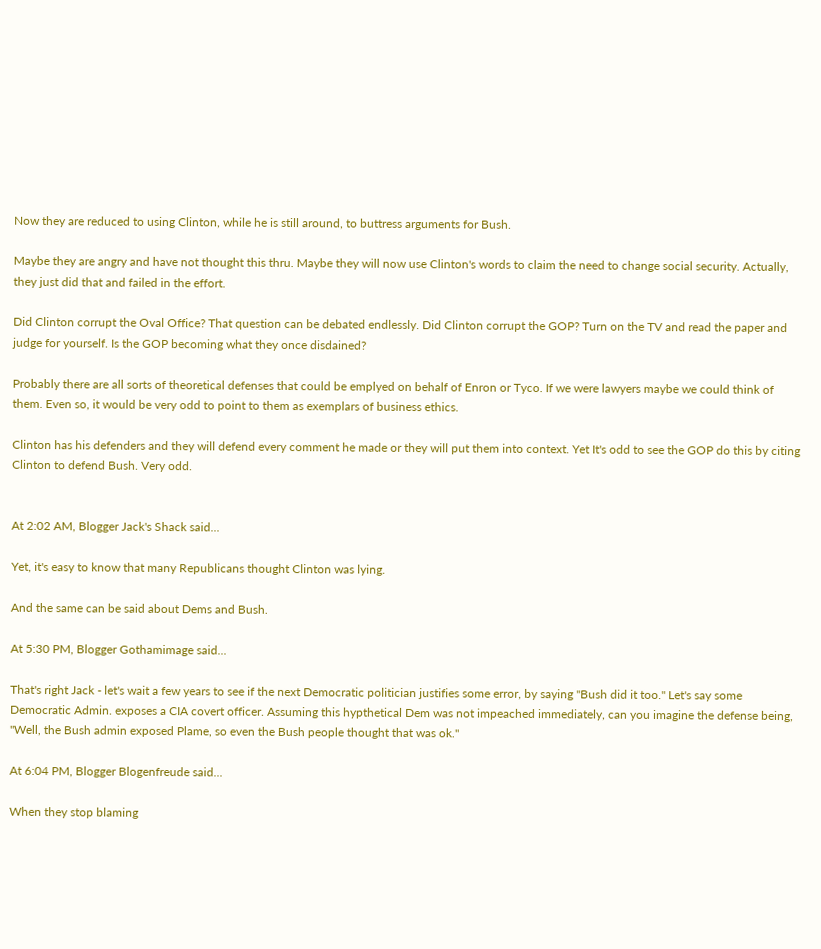Now they are reduced to using Clinton, while he is still around, to buttress arguments for Bush.

Maybe they are angry and have not thought this thru. Maybe they will now use Clinton's words to claim the need to change social security. Actually, they just did that and failed in the effort.

Did Clinton corrupt the Oval Office? That question can be debated endlessly. Did Clinton corrupt the GOP? Turn on the TV and read the paper and judge for yourself. Is the GOP becoming what they once disdained?

Probably there are all sorts of theoretical defenses that could be emplyed on behalf of Enron or Tyco. If we were lawyers maybe we could think of them. Even so, it would be very odd to point to them as exemplars of business ethics.

Clinton has his defenders and they will defend every comment he made or they will put them into context. Yet It's odd to see the GOP do this by citing Clinton to defend Bush. Very odd.


At 2:02 AM, Blogger Jack's Shack said...

Yet, it's easy to know that many Republicans thought Clinton was lying.

And the same can be said about Dems and Bush.

At 5:30 PM, Blogger Gothamimage said...

That's right Jack - let's wait a few years to see if the next Democratic politician justifies some error, by saying "Bush did it too." Let's say some Democratic Admin. exposes a CIA covert officer. Assuming this hypthetical Dem was not impeached immediately, can you imagine the defense being, "Well, the Bush admin exposed Plame, so even the Bush people thought that was ok."

At 6:04 PM, Blogger Blogenfreude said...

When they stop blaming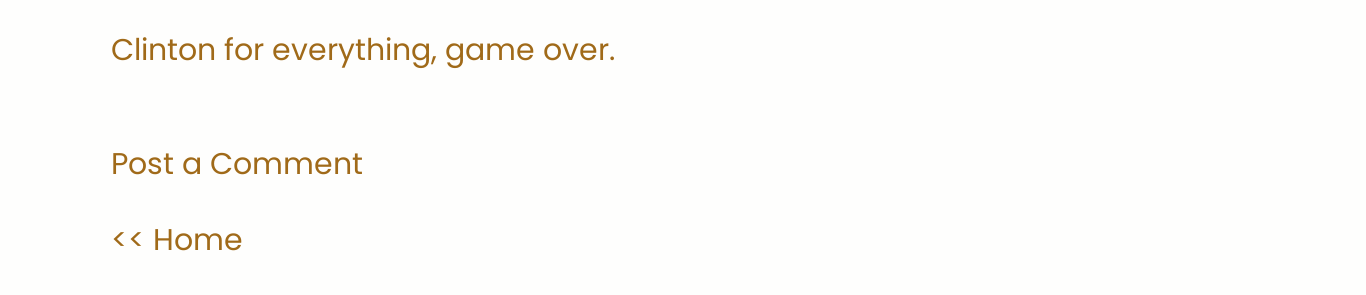Clinton for everything, game over.


Post a Comment

<< Home